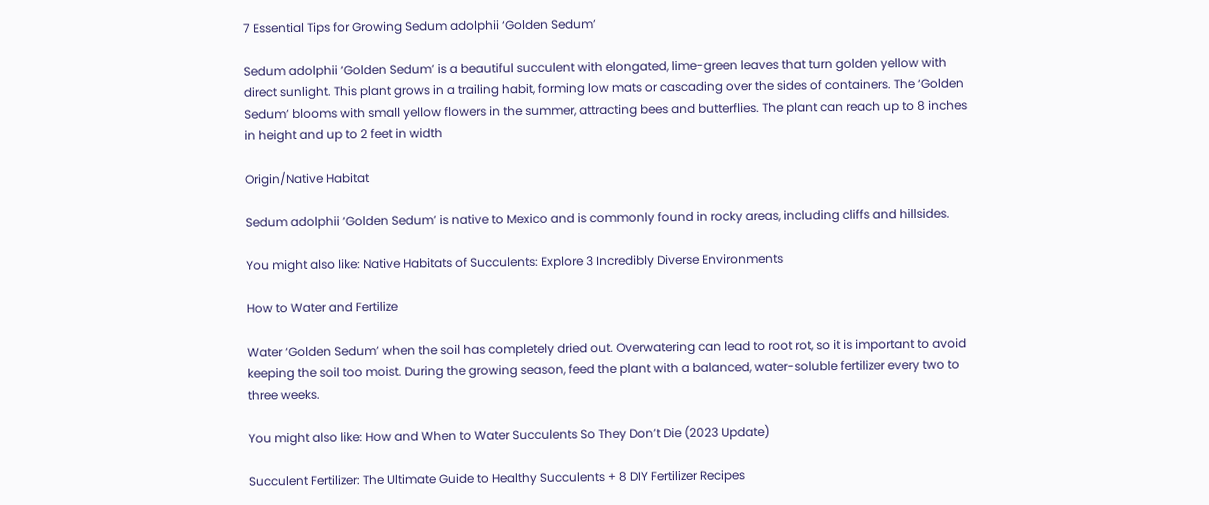7 Essential Tips for Growing Sedum adolphii ‘Golden Sedum’

Sedum adolphii ‘Golden Sedum’ is a beautiful succulent with elongated, lime-green leaves that turn golden yellow with direct sunlight. This plant grows in a trailing habit, forming low mats or cascading over the sides of containers. The ‘Golden Sedum’ blooms with small yellow flowers in the summer, attracting bees and butterflies. The plant can reach up to 8 inches in height and up to 2 feet in width

Origin/Native Habitat

Sedum adolphii ‘Golden Sedum’ is native to Mexico and is commonly found in rocky areas, including cliffs and hillsides.

You might also like: Native Habitats of Succulents: Explore 3 Incredibly Diverse Environments

How to Water and Fertilize

Water ‘Golden Sedum’ when the soil has completely dried out. Overwatering can lead to root rot, so it is important to avoid keeping the soil too moist. During the growing season, feed the plant with a balanced, water-soluble fertilizer every two to three weeks.

You might also like: How and When to Water Succulents So They Don’t Die (2023 Update)

Succulent Fertilizer: The Ultimate Guide to Healthy Succulents + 8 DIY Fertilizer Recipes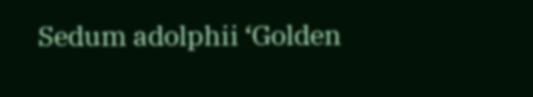Sedum adolphii ‘Golden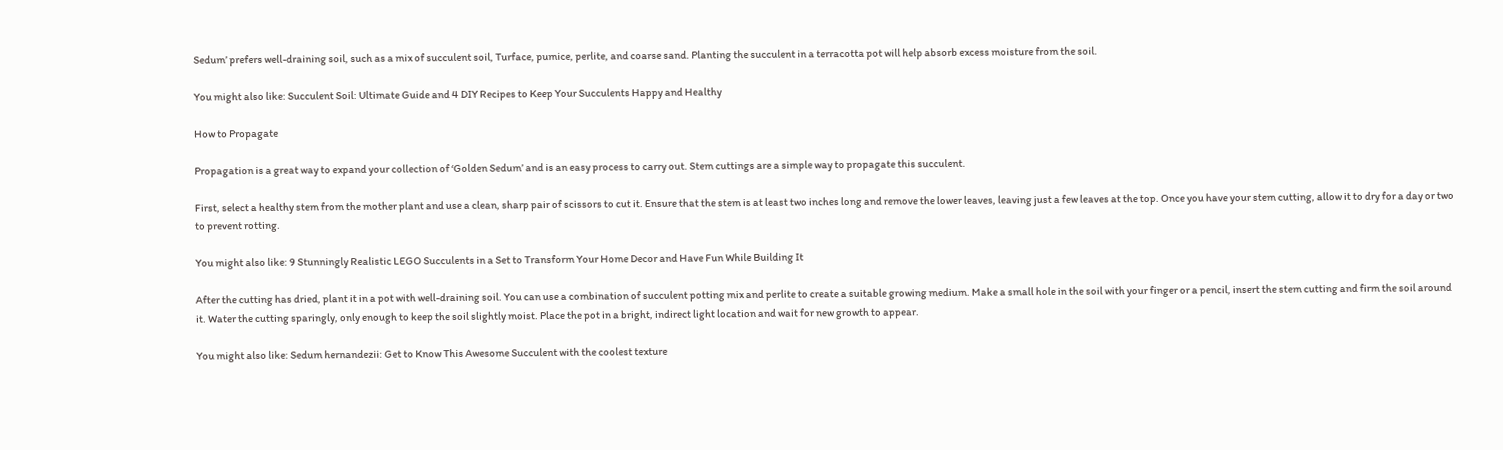Sedum’ prefers well-draining soil, such as a mix of succulent soil, Turface, pumice, perlite, and coarse sand. Planting the succulent in a terracotta pot will help absorb excess moisture from the soil.

You might also like: Succulent Soil: Ultimate Guide and 4 DIY Recipes to Keep Your Succulents Happy and Healthy

How to Propagate

Propagation is a great way to expand your collection of ‘Golden Sedum’ and is an easy process to carry out. Stem cuttings are a simple way to propagate this succulent.

First, select a healthy stem from the mother plant and use a clean, sharp pair of scissors to cut it. Ensure that the stem is at least two inches long and remove the lower leaves, leaving just a few leaves at the top. Once you have your stem cutting, allow it to dry for a day or two to prevent rotting.

You might also like: 9 Stunningly Realistic LEGO Succulents in a Set to Transform Your Home Decor and Have Fun While Building It

After the cutting has dried, plant it in a pot with well-draining soil. You can use a combination of succulent potting mix and perlite to create a suitable growing medium. Make a small hole in the soil with your finger or a pencil, insert the stem cutting and firm the soil around it. Water the cutting sparingly, only enough to keep the soil slightly moist. Place the pot in a bright, indirect light location and wait for new growth to appear.

You might also like: Sedum hernandezii: Get to Know This Awesome Succulent with the coolest texture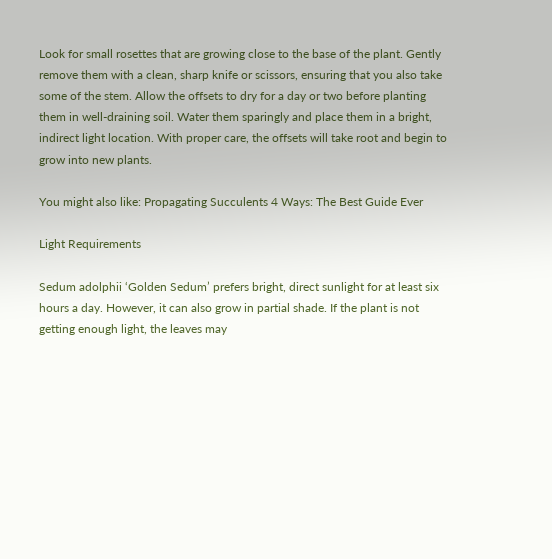Look for small rosettes that are growing close to the base of the plant. Gently remove them with a clean, sharp knife or scissors, ensuring that you also take some of the stem. Allow the offsets to dry for a day or two before planting them in well-draining soil. Water them sparingly and place them in a bright, indirect light location. With proper care, the offsets will take root and begin to grow into new plants.

You might also like: Propagating Succulents 4 Ways: The Best Guide Ever

Light Requirements

Sedum adolphii ‘Golden Sedum’ prefers bright, direct sunlight for at least six hours a day. However, it can also grow in partial shade. If the plant is not getting enough light, the leaves may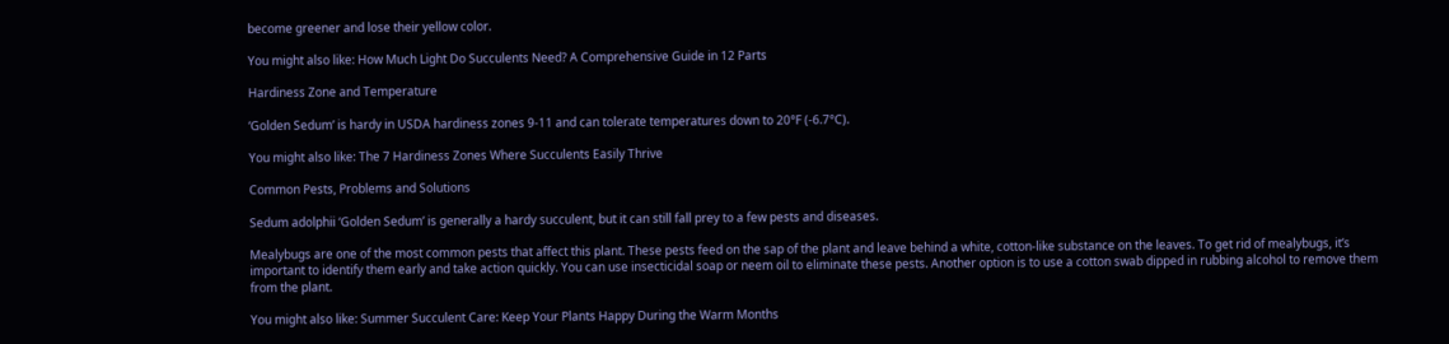become greener and lose their yellow color.

You might also like: How Much Light Do Succulents Need? A Comprehensive Guide in 12 Parts

Hardiness Zone and Temperature

‘Golden Sedum’ is hardy in USDA hardiness zones 9-11 and can tolerate temperatures down to 20°F (-6.7°C).

You might also like: The 7 Hardiness Zones Where Succulents Easily Thrive

Common Pests, Problems and Solutions

Sedum adolphii ‘Golden Sedum’ is generally a hardy succulent, but it can still fall prey to a few pests and diseases.

Mealybugs are one of the most common pests that affect this plant. These pests feed on the sap of the plant and leave behind a white, cotton-like substance on the leaves. To get rid of mealybugs, it’s important to identify them early and take action quickly. You can use insecticidal soap or neem oil to eliminate these pests. Another option is to use a cotton swab dipped in rubbing alcohol to remove them from the plant.

You might also like: Summer Succulent Care: Keep Your Plants Happy During the Warm Months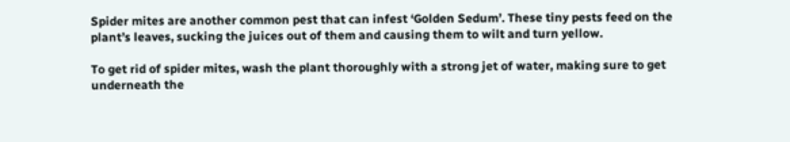Spider mites are another common pest that can infest ‘Golden Sedum’. These tiny pests feed on the plant’s leaves, sucking the juices out of them and causing them to wilt and turn yellow.

To get rid of spider mites, wash the plant thoroughly with a strong jet of water, making sure to get underneath the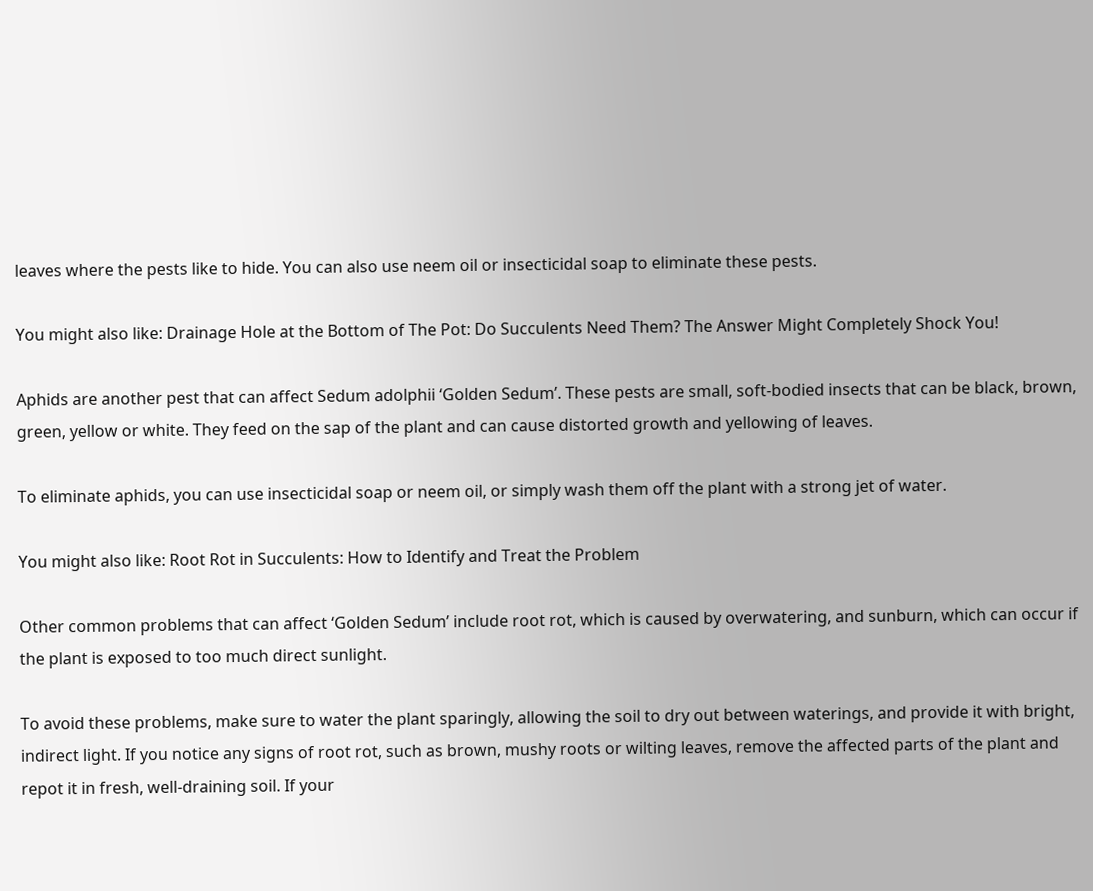leaves where the pests like to hide. You can also use neem oil or insecticidal soap to eliminate these pests.

You might also like: Drainage Hole at the Bottom of The Pot: Do Succulents Need Them? The Answer Might Completely Shock You!

Aphids are another pest that can affect Sedum adolphii ‘Golden Sedum’. These pests are small, soft-bodied insects that can be black, brown, green, yellow or white. They feed on the sap of the plant and can cause distorted growth and yellowing of leaves.

To eliminate aphids, you can use insecticidal soap or neem oil, or simply wash them off the plant with a strong jet of water.

You might also like: Root Rot in Succulents: How to Identify and Treat the Problem

Other common problems that can affect ‘Golden Sedum’ include root rot, which is caused by overwatering, and sunburn, which can occur if the plant is exposed to too much direct sunlight.

To avoid these problems, make sure to water the plant sparingly, allowing the soil to dry out between waterings, and provide it with bright, indirect light. If you notice any signs of root rot, such as brown, mushy roots or wilting leaves, remove the affected parts of the plant and repot it in fresh, well-draining soil. If your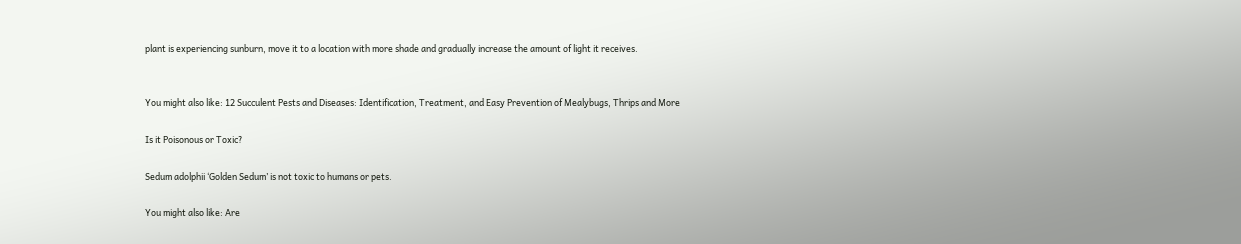plant is experiencing sunburn, move it to a location with more shade and gradually increase the amount of light it receives.


You might also like: 12 Succulent Pests and Diseases: Identification, Treatment, and Easy Prevention of Mealybugs, Thrips and More

Is it Poisonous or Toxic?

Sedum adolphii ‘Golden Sedum’ is not toxic to humans or pets.

You might also like: Are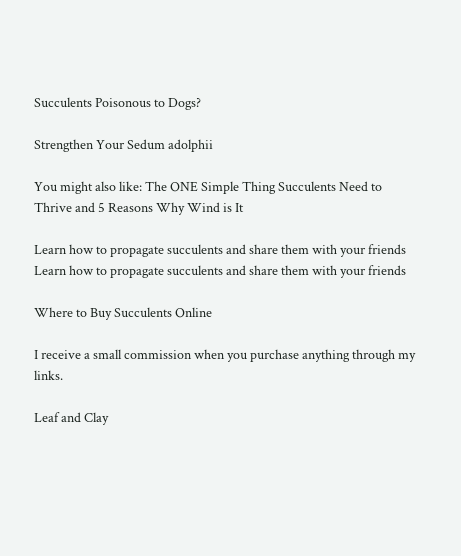Succulents Poisonous to Dogs?

Strengthen Your Sedum adolphii

You might also like: The ONE Simple Thing Succulents Need to Thrive and 5 Reasons Why Wind is It

Learn how to propagate succulents and share them with your friends
Learn how to propagate succulents and share them with your friends

Where to Buy Succulents Online

I receive a small commission when you purchase anything through my links.

Leaf and Clay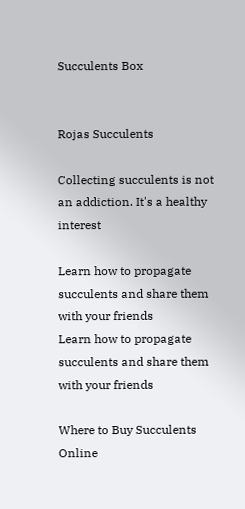Succulents Box


Rojas Succulents

Collecting succulents is not an addiction. It's a healthy interest

Learn how to propagate succulents and share them with your friends
Learn how to propagate succulents and share them with your friends

Where to Buy Succulents Online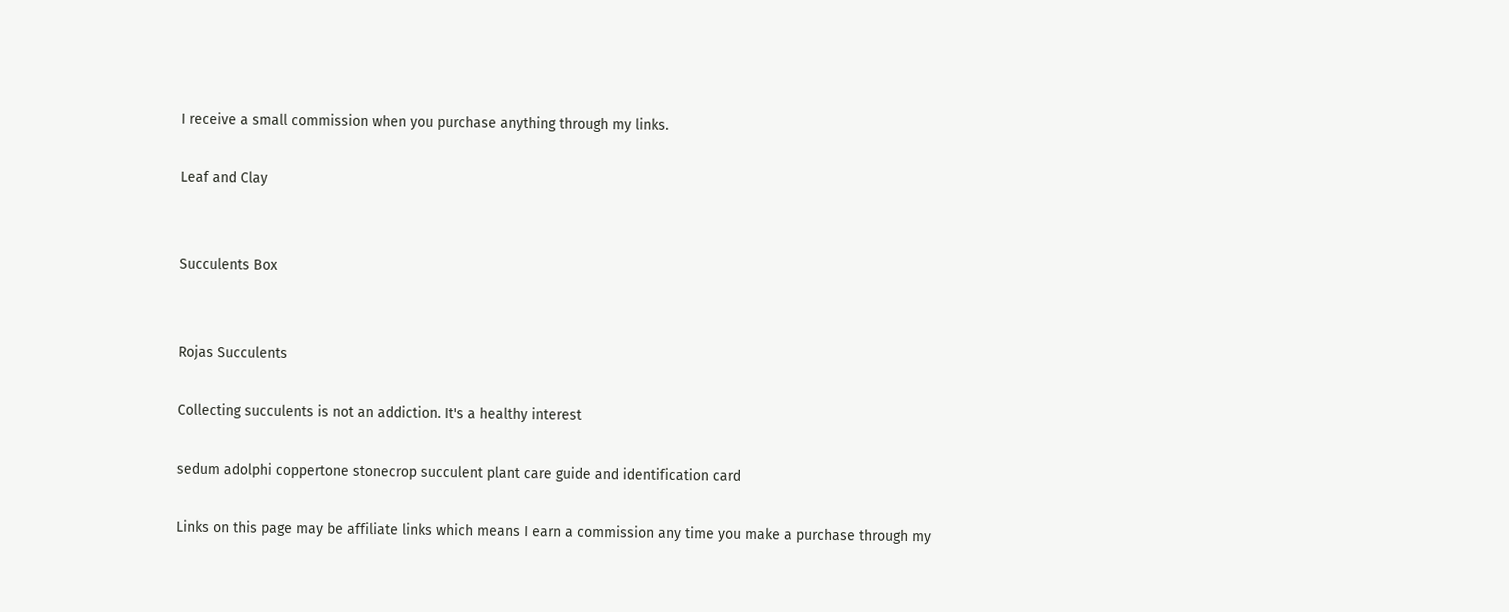I receive a small commission when you purchase anything through my links.

Leaf and Clay


Succulents Box


Rojas Succulents

Collecting succulents is not an addiction. It's a healthy interest

sedum adolphi coppertone stonecrop succulent plant care guide and identification card

Links on this page may be affiliate links which means I earn a commission any time you make a purchase through my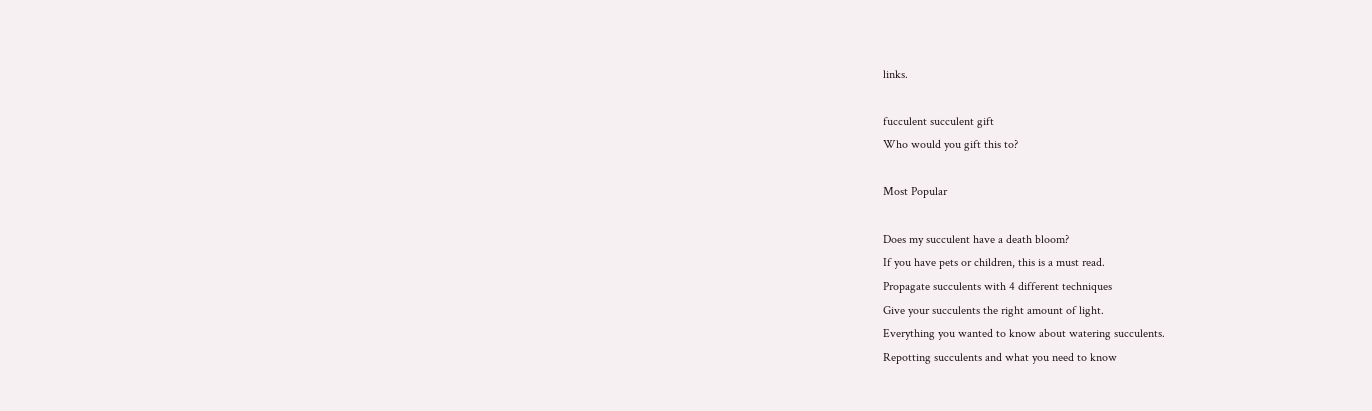links.

fucculent succulent gift
Who would you gift this to?

Most Popular

Does my succulent have a death bloom?
If you have pets or children, this is a must read.
Propagate succulents with 4 different techniques
Give your succulents the right amount of light.
Everything you wanted to know about watering succulents.
Repotting succulents and what you need to know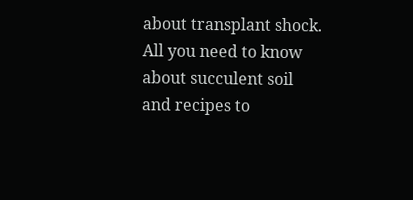about transplant shock.
All you need to know about succulent soil and recipes to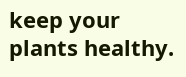keep your plants healthy.